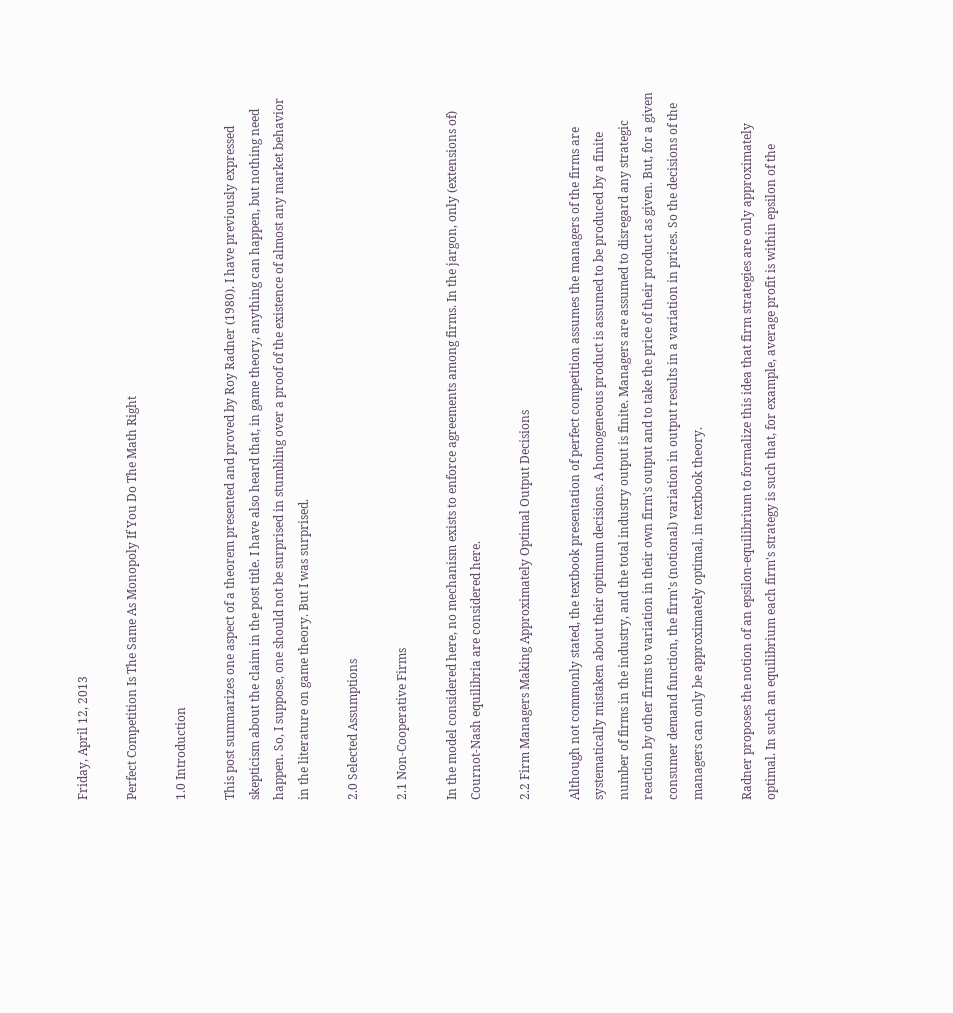Friday, April 12, 2013

Perfect Competition Is The Same As Monopoly If You Do The Math Right

1.0 Introduction

This post summarizes one aspect of a theorem presented and proved by Roy Radner (1980). I have previously expressed skepticism about the claim in the post title. I have also heard that, in game theory, anything can happen, but nothing need happen. So, I suppose, one should not be surprised in stumbling over a proof of the existence of almost any market behavior in the literature on game theory. But I was surprised.

2.0 Selected Assumptions

2.1 Non-Cooperative Firms

In the model considered here, no mechanism exists to enforce agreements among firms. In the jargon, only (extensions of) Cournot-Nash equilibria are considered here.

2.2 Firm Managers Making Approximately Optimal Output Decisions

Although not commonly stated, the textbook presentation of perfect competition assumes the managers of the firms are systematically mistaken about their optimum decisions. A homogeneous product is assumed to be produced by a finite number of firms in the industry, and the total industry output is finite. Managers are assumed to disregard any strategic reaction by other firms to variation in their own firm's output and to take the price of their product as given. But, for a given consumer demand function, the firm's (notional) variation in output results in a variation in prices. So the decisions of the managers can only be approximately optimal, in textbook theory.

Radner proposes the notion of an epsilon-equilibrium to formalize this idea that firm strategies are only approximately optimal. In such an equilibrium each firm's strategy is such that, for example, average profit is within epsilon of the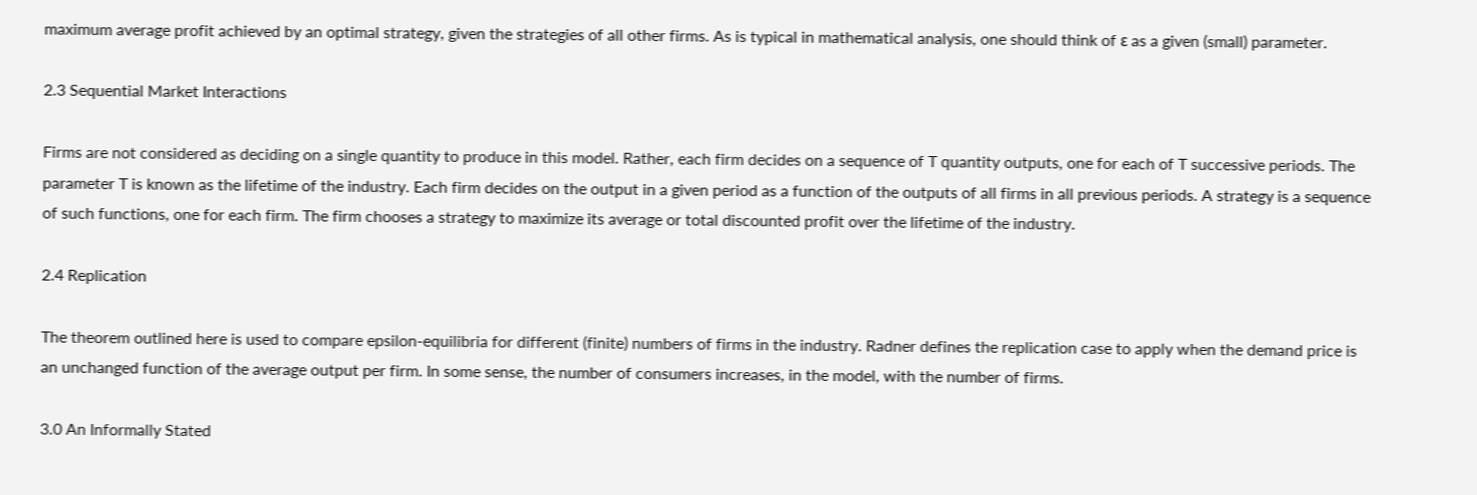maximum average profit achieved by an optimal strategy, given the strategies of all other firms. As is typical in mathematical analysis, one should think of ε as a given (small) parameter.

2.3 Sequential Market Interactions

Firms are not considered as deciding on a single quantity to produce in this model. Rather, each firm decides on a sequence of T quantity outputs, one for each of T successive periods. The parameter T is known as the lifetime of the industry. Each firm decides on the output in a given period as a function of the outputs of all firms in all previous periods. A strategy is a sequence of such functions, one for each firm. The firm chooses a strategy to maximize its average or total discounted profit over the lifetime of the industry.

2.4 Replication

The theorem outlined here is used to compare epsilon-equilibria for different (finite) numbers of firms in the industry. Radner defines the replication case to apply when the demand price is an unchanged function of the average output per firm. In some sense, the number of consumers increases, in the model, with the number of firms.

3.0 An Informally Stated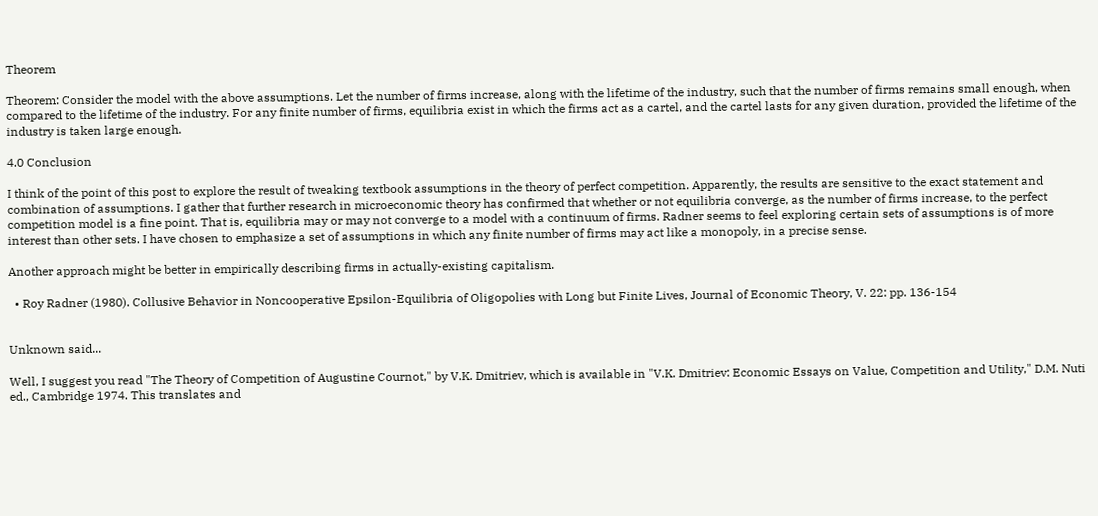Theorem

Theorem: Consider the model with the above assumptions. Let the number of firms increase, along with the lifetime of the industry, such that the number of firms remains small enough, when compared to the lifetime of the industry. For any finite number of firms, equilibria exist in which the firms act as a cartel, and the cartel lasts for any given duration, provided the lifetime of the industry is taken large enough.

4.0 Conclusion

I think of the point of this post to explore the result of tweaking textbook assumptions in the theory of perfect competition. Apparently, the results are sensitive to the exact statement and combination of assumptions. I gather that further research in microeconomic theory has confirmed that whether or not equilibria converge, as the number of firms increase, to the perfect competition model is a fine point. That is, equilibria may or may not converge to a model with a continuum of firms. Radner seems to feel exploring certain sets of assumptions is of more interest than other sets. I have chosen to emphasize a set of assumptions in which any finite number of firms may act like a monopoly, in a precise sense.

Another approach might be better in empirically describing firms in actually-existing capitalism.

  • Roy Radner (1980). Collusive Behavior in Noncooperative Epsilon-Equilibria of Oligopolies with Long but Finite Lives, Journal of Economic Theory, V. 22: pp. 136-154


Unknown said...

Well, I suggest you read "The Theory of Competition of Augustine Cournot," by V.K. Dmitriev, which is available in "V.K. Dmitriev: Economic Essays on Value, Competition and Utility," D.M. Nuti ed., Cambridge 1974. This translates and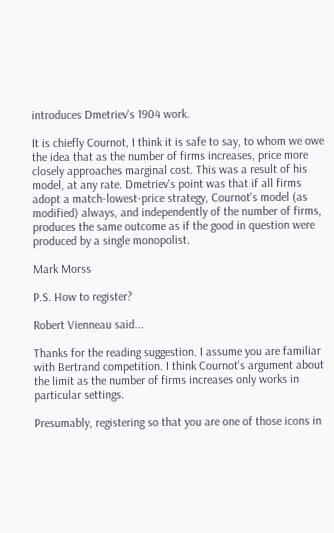introduces Dmetriev's 1904 work.

It is chiefly Cournot, I think it is safe to say, to whom we owe the idea that as the number of firms increases, price more closely approaches marginal cost. This was a result of his model, at any rate. Dmetriev's point was that if all firms adopt a match-lowest-price strategy, Cournot's model (as modified) always, and independently of the number of firms, produces the same outcome as if the good in question were produced by a single monopolist.

Mark Morss

P.S. How to register?

Robert Vienneau said...

Thanks for the reading suggestion. I assume you are familiar with Bertrand competition. I think Cournot's argument about the limit as the number of firms increases only works in particular settings.

Presumably, registering so that you are one of those icons in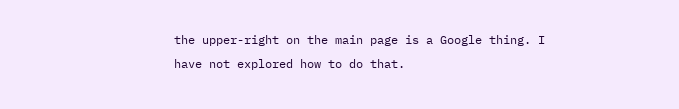the upper-right on the main page is a Google thing. I have not explored how to do that.